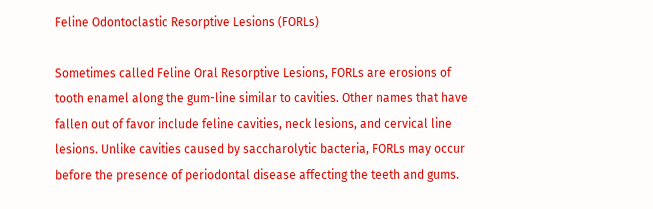Feline Odontoclastic Resorptive Lesions (FORLs)

Sometimes called Feline Oral Resorptive Lesions, FORLs are erosions of tooth enamel along the gum-line similar to cavities. Other names that have fallen out of favor include feline cavities, neck lesions, and cervical line lesions. Unlike cavities caused by saccharolytic bacteria, FORLs may occur before the presence of periodontal disease affecting the teeth and gums.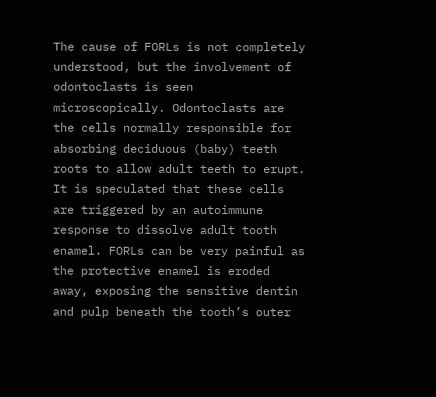The cause of FORLs is not completely understood, but the involvement of odontoclasts is seen microscopically. Odontoclasts are the cells normally responsible for absorbing deciduous (baby) teeth roots to allow adult teeth to erupt. It is speculated that these cells are triggered by an autoimmune response to dissolve adult tooth enamel. FORLs can be very painful as the protective enamel is eroded away, exposing the sensitive dentin and pulp beneath the tooth’s outer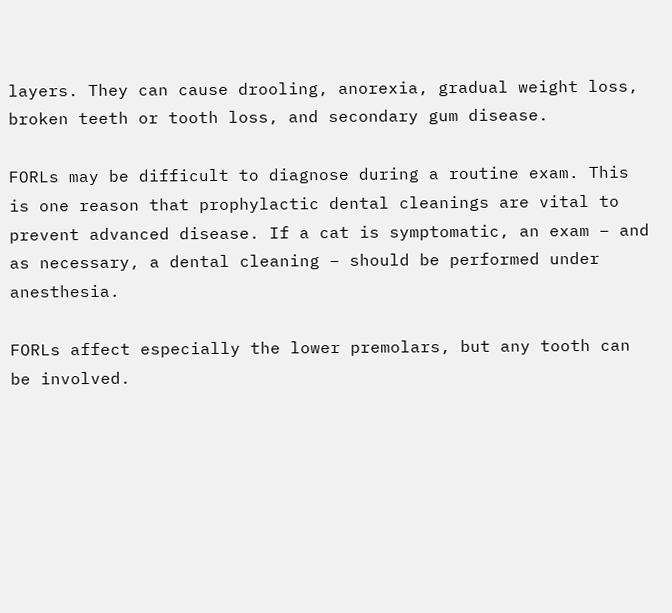layers. They can cause drooling, anorexia, gradual weight loss, broken teeth or tooth loss, and secondary gum disease.

FORLs may be difficult to diagnose during a routine exam. This is one reason that prophylactic dental cleanings are vital to prevent advanced disease. If a cat is symptomatic, an exam – and as necessary, a dental cleaning – should be performed under anesthesia.

FORLs affect especially the lower premolars, but any tooth can be involved.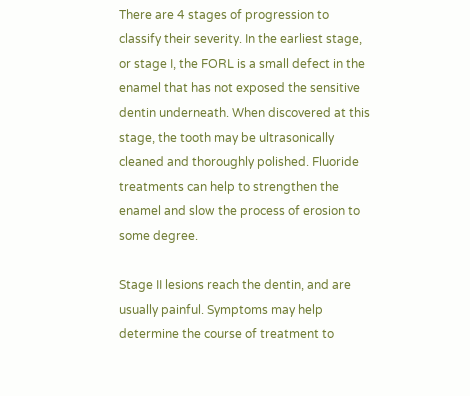There are 4 stages of progression to classify their severity. In the earliest stage, or stage I, the FORL is a small defect in the enamel that has not exposed the sensitive dentin underneath. When discovered at this stage, the tooth may be ultrasonically cleaned and thoroughly polished. Fluoride treatments can help to strengthen the enamel and slow the process of erosion to some degree.

Stage II lesions reach the dentin, and are usually painful. Symptoms may help determine the course of treatment to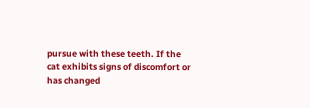pursue with these teeth. If the cat exhibits signs of discomfort or has changed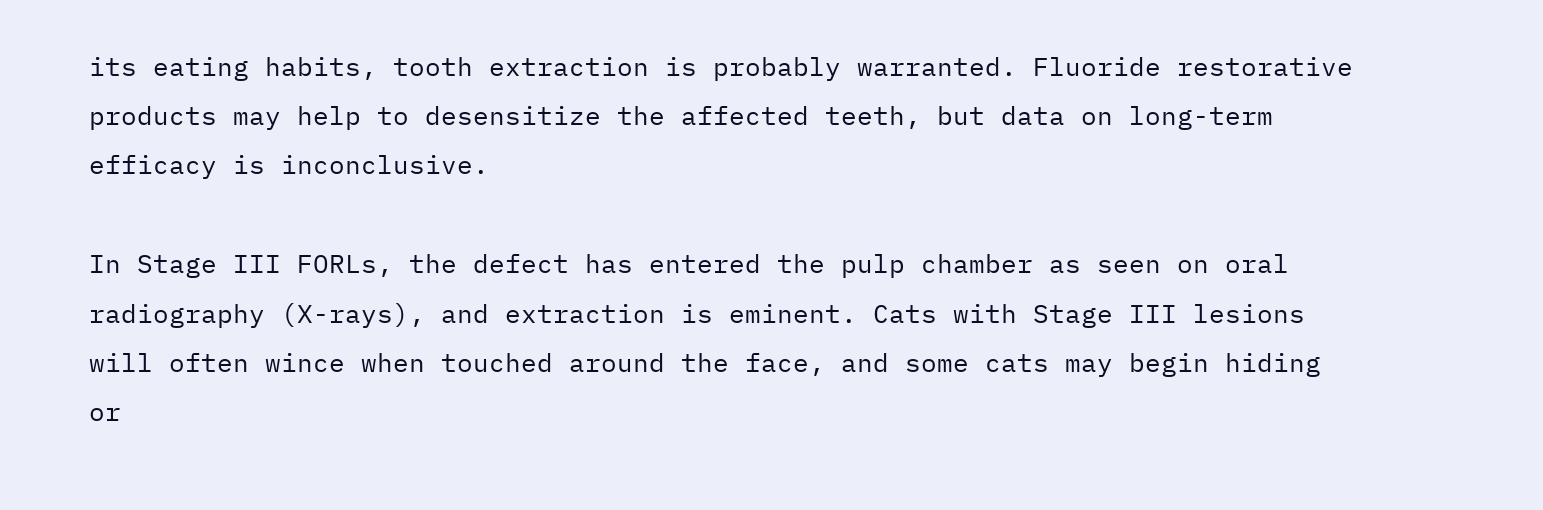its eating habits, tooth extraction is probably warranted. Fluoride restorative products may help to desensitize the affected teeth, but data on long-term efficacy is inconclusive.

In Stage III FORLs, the defect has entered the pulp chamber as seen on oral radiography (X-rays), and extraction is eminent. Cats with Stage III lesions will often wince when touched around the face, and some cats may begin hiding or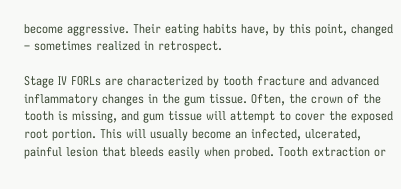become aggressive. Their eating habits have, by this point, changed – sometimes realized in retrospect.

Stage IV FORLs are characterized by tooth fracture and advanced inflammatory changes in the gum tissue. Often, the crown of the tooth is missing, and gum tissue will attempt to cover the exposed root portion. This will usually become an infected, ulcerated, painful lesion that bleeds easily when probed. Tooth extraction or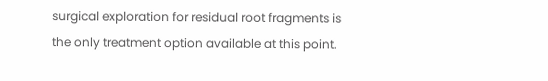surgical exploration for residual root fragments is the only treatment option available at this point.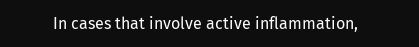In cases that involve active inflammation,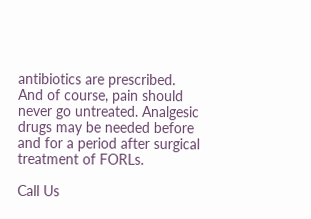antibiotics are prescribed. And of course, pain should never go untreated. Analgesic drugs may be needed before and for a period after surgical treatment of FORLs.

Call Us